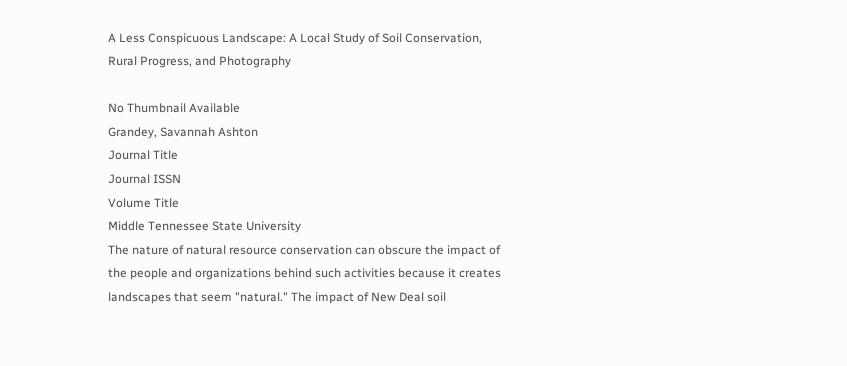A Less Conspicuous Landscape: A Local Study of Soil Conservation, Rural Progress, and Photography

No Thumbnail Available
Grandey, Savannah Ashton
Journal Title
Journal ISSN
Volume Title
Middle Tennessee State University
The nature of natural resource conservation can obscure the impact of the people and organizations behind such activities because it creates landscapes that seem "natural." The impact of New Deal soil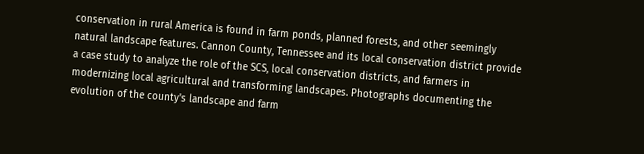conservation in rural America is found in farm ponds, planned forests, and other seemingly natural landscape features. Cannon County, Tennessee and its local conservation district provide a case study to analyze the role of the SCS, local conservation districts, and farmers in modernizing local agricultural and transforming landscapes. Photographs documenting the evolution of the county's landscape and farm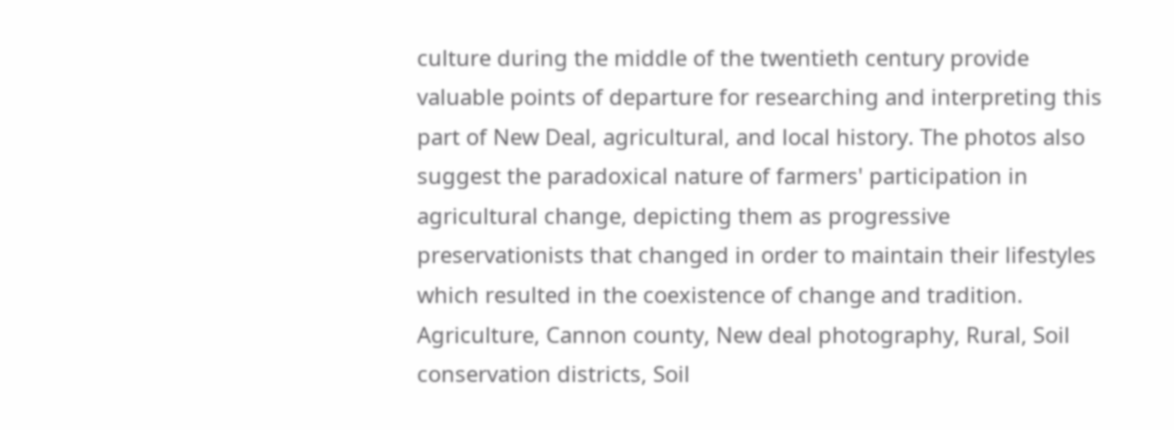culture during the middle of the twentieth century provide valuable points of departure for researching and interpreting this part of New Deal, agricultural, and local history. The photos also suggest the paradoxical nature of farmers' participation in agricultural change, depicting them as progressive preservationists that changed in order to maintain their lifestyles which resulted in the coexistence of change and tradition.
Agriculture, Cannon county, New deal photography, Rural, Soil conservation districts, Soil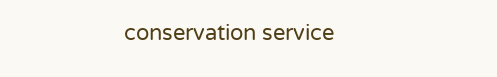conservation service